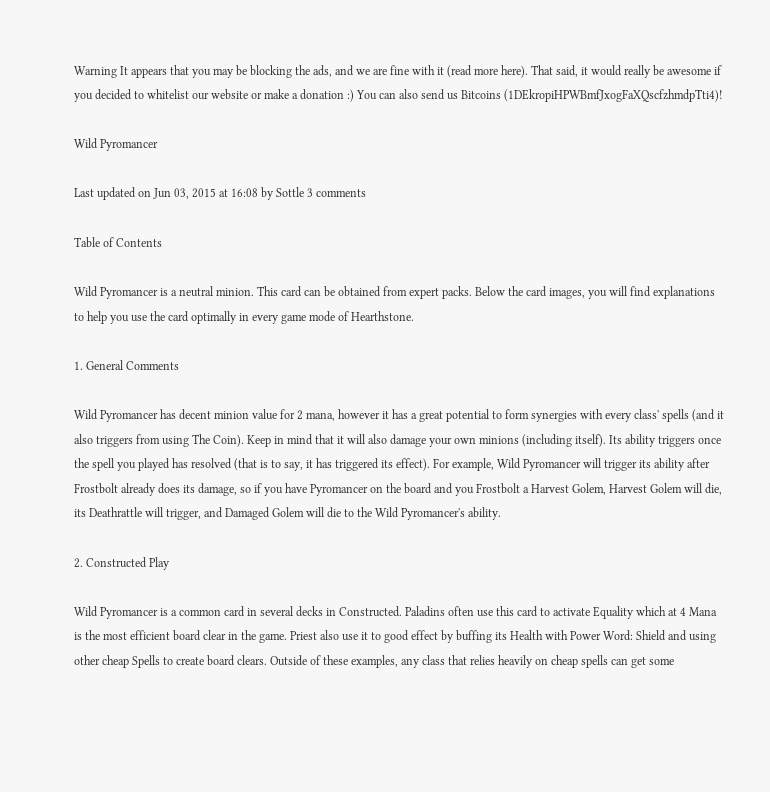Warning It appears that you may be blocking the ads, and we are fine with it (read more here). That said, it would really be awesome if you decided to whitelist our website or make a donation :) You can also send us Bitcoins (1DEkropiHPWBmfJxogFaXQscfzhmdpTti4)!

Wild Pyromancer

Last updated on Jun 03, 2015 at 16:08 by Sottle 3 comments

Table of Contents

Wild Pyromancer is a neutral minion. This card can be obtained from expert packs. Below the card images, you will find explanations to help you use the card optimally in every game mode of Hearthstone.

1. General Comments

Wild Pyromancer has decent minion value for 2 mana, however it has a great potential to form synergies with every class' spells (and it also triggers from using The Coin). Keep in mind that it will also damage your own minions (including itself). Its ability triggers once the spell you played has resolved (that is to say, it has triggered its effect). For example, Wild Pyromancer will trigger its ability after Frostbolt already does its damage, so if you have Pyromancer on the board and you Frostbolt a Harvest Golem, Harvest Golem will die, its Deathrattle will trigger, and Damaged Golem will die to the Wild Pyromancer's ability.

2. Constructed Play

Wild Pyromancer is a common card in several decks in Constructed. Paladins often use this card to activate Equality which at 4 Mana is the most efficient board clear in the game. Priest also use it to good effect by buffing its Health with Power Word: Shield and using other cheap Spells to create board clears. Outside of these examples, any class that relies heavily on cheap spells can get some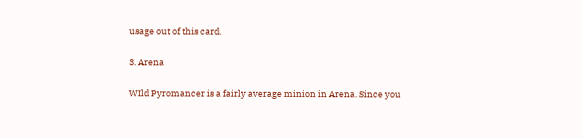usage out of this card.

3. Arena

WIld Pyromancer is a fairly average minion in Arena. Since you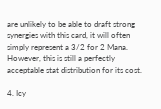are unlikely to be able to draft strong synergies with this card, it will often simply represent a 3/2 for 2 Mana. However, this is still a perfectly acceptable stat distribution for its cost.

4. Icy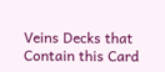Veins Decks that Contain this Card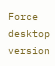Force desktop version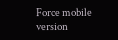Force mobile version